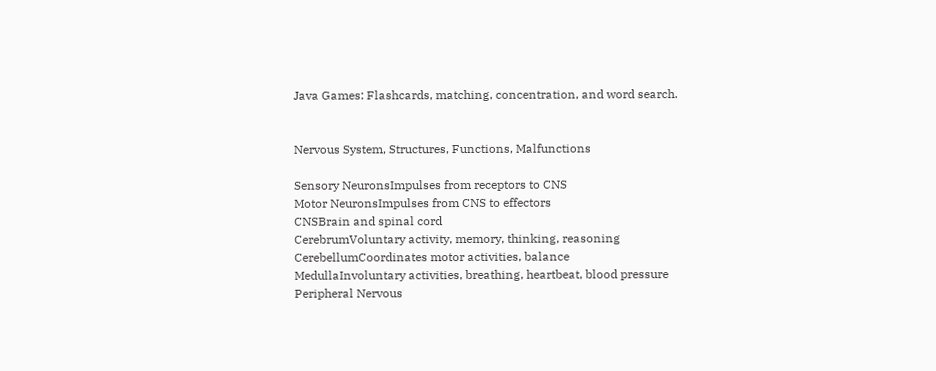Java Games: Flashcards, matching, concentration, and word search.


Nervous System, Structures, Functions, Malfunctions

Sensory NeuronsImpulses from receptors to CNS
Motor NeuronsImpulses from CNS to effectors
CNSBrain and spinal cord
CerebrumVoluntary activity, memory, thinking, reasoning
CerebellumCoordinates motor activities, balance
MedullaInvoluntary activities, breathing, heartbeat, blood pressure
Peripheral Nervous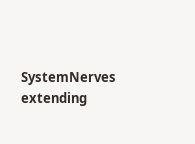SystemNerves extending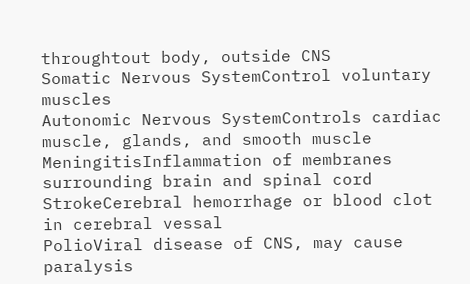throughtout body, outside CNS
Somatic Nervous SystemControl voluntary muscles
Autonomic Nervous SystemControls cardiac muscle, glands, and smooth muscle
MeningitisInflammation of membranes surrounding brain and spinal cord
StrokeCerebral hemorrhage or blood clot in cerebral vessal
PolioViral disease of CNS, may cause paralysis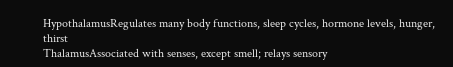HypothalamusRegulates many body functions, sleep cycles, hormone levels, hunger, thirst
ThalamusAssociated with senses, except smell; relays sensory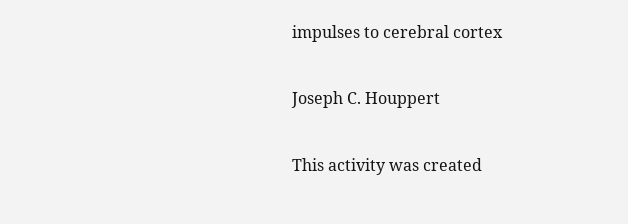impulses to cerebral cortex

Joseph C. Houppert

This activity was created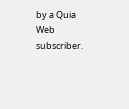by a Quia Web subscriber.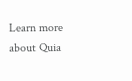Learn more about Quia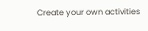Create your own activities